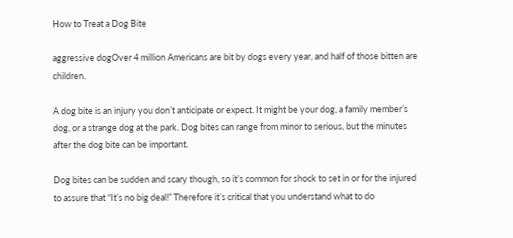How to Treat a Dog Bite

aggressive dogOver 4 million Americans are bit by dogs every year, and half of those bitten are children.

A dog bite is an injury you don’t anticipate or expect. It might be your dog, a family member’s dog, or a strange dog at the park. Dog bites can range from minor to serious, but the minutes after the dog bite can be important.

Dog bites can be sudden and scary though, so it’s common for shock to set in or for the injured to assure that “It’s no big deal!” Therefore it’s critical that you understand what to do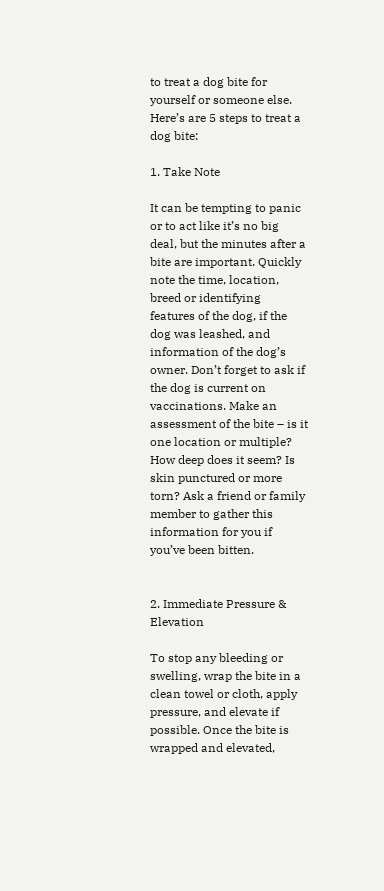to treat a dog bite for yourself or someone else. Here’s are 5 steps to treat a dog bite:

1. Take Note

It can be tempting to panic or to act like it’s no big deal, but the minutes after a bite are important. Quickly note the time, location, breed or identifying features of the dog, if the dog was leashed, and information of the dog’s owner. Don’t forget to ask if the dog is current on vaccinations. Make an assessment of the bite – is it one location or multiple? How deep does it seem? Is skin punctured or more torn? Ask a friend or family member to gather this information for you if you’ve been bitten.


2. Immediate Pressure & Elevation

To stop any bleeding or swelling, wrap the bite in a clean towel or cloth, apply pressure, and elevate if possible. Once the bite is wrapped and elevated,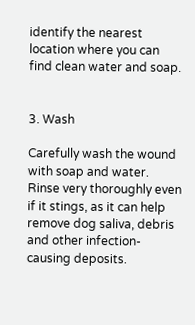identify the nearest location where you can find clean water and soap.


3. Wash

Carefully wash the wound with soap and water. Rinse very thoroughly even if it stings, as it can help remove dog saliva, debris and other infection-causing deposits.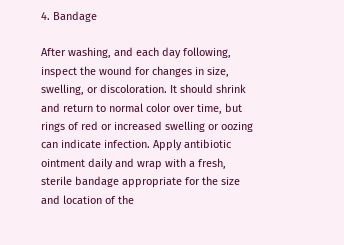4. Bandage

After washing, and each day following, inspect the wound for changes in size, swelling, or discoloration. It should shrink and return to normal color over time, but rings of red or increased swelling or oozing can indicate infection. Apply antibiotic ointment daily and wrap with a fresh, sterile bandage appropriate for the size and location of the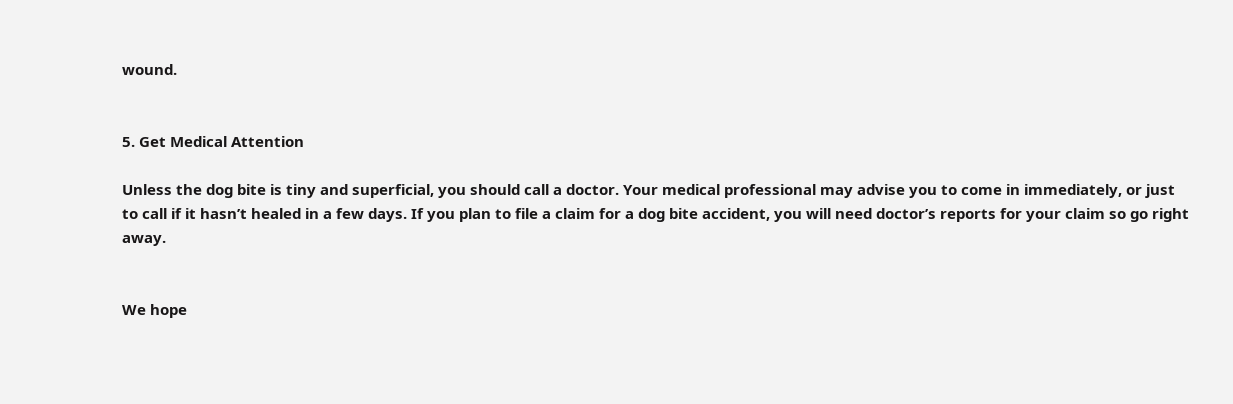wound.


5. Get Medical Attention

Unless the dog bite is tiny and superficial, you should call a doctor. Your medical professional may advise you to come in immediately, or just to call if it hasn’t healed in a few days. If you plan to file a claim for a dog bite accident, you will need doctor’s reports for your claim so go right away.


We hope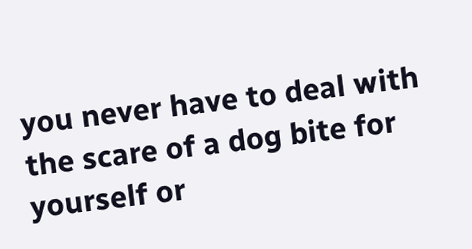you never have to deal with the scare of a dog bite for yourself or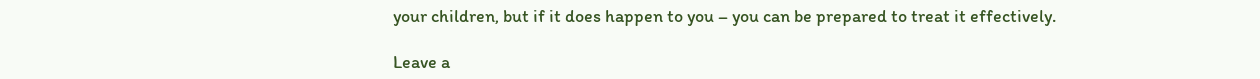your children, but if it does happen to you – you can be prepared to treat it effectively.

Leave a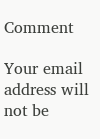Comment

Your email address will not be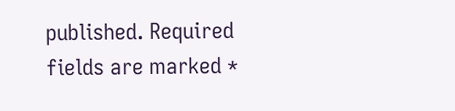published. Required fields are marked *